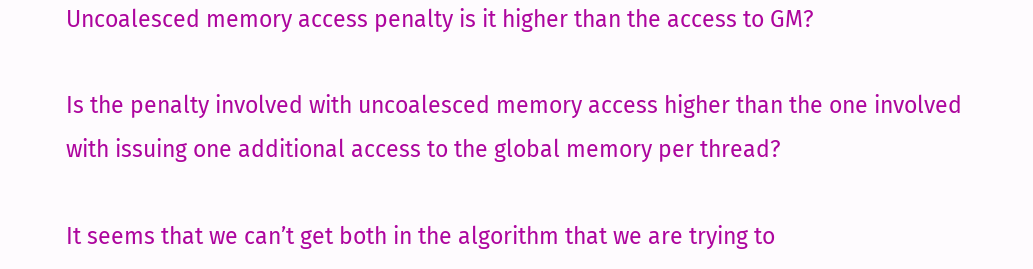Uncoalesced memory access penalty is it higher than the access to GM?

Is the penalty involved with uncoalesced memory access higher than the one involved with issuing one additional access to the global memory per thread?

It seems that we can’t get both in the algorithm that we are trying to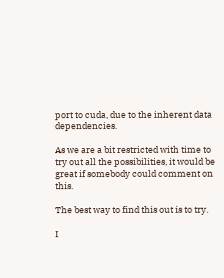port to cuda, due to the inherent data dependencies.

As we are a bit restricted with time to try out all the possibilities, it would be great if somebody could comment on this.

The best way to find this out is to try.

I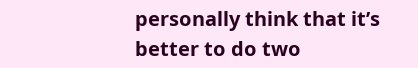personally think that it’s better to do two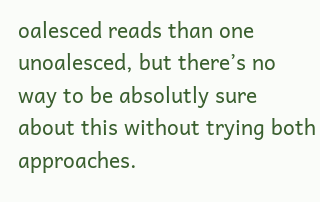oalesced reads than one unoalesced, but there’s no way to be absolutly sure about this without trying both approaches.